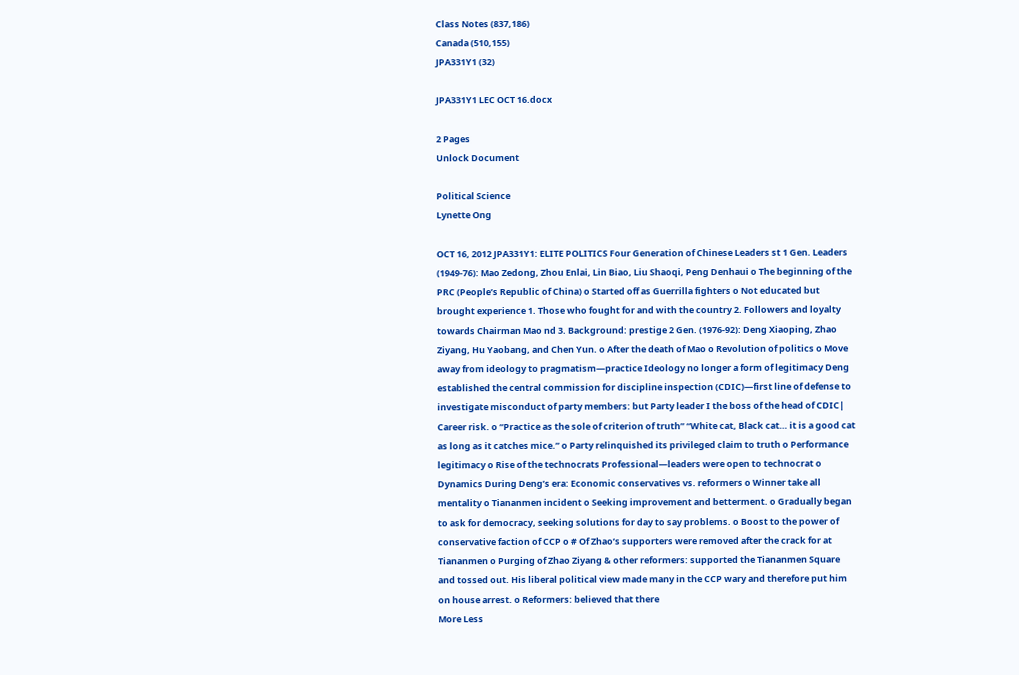Class Notes (837,186)
Canada (510,155)
JPA331Y1 (32)

JPA331Y1 LEC OCT 16.docx

2 Pages
Unlock Document

Political Science
Lynette Ong

OCT 16, 2012 JPA331Y1: ELITE POLITICS Four Generation of Chinese Leaders st 1 Gen. Leaders (1949-76): Mao Zedong, Zhou Enlai, Lin Biao, Liu Shaoqi, Peng Denhaui o The beginning of the PRC (People’s Republic of China) o Started off as Guerrilla fighters o Not educated but brought experience 1. Those who fought for and with the country 2. Followers and loyalty towards Chairman Mao nd 3. Background: prestige 2 Gen. (1976-92): Deng Xiaoping, Zhao Ziyang, Hu Yaobang, and Chen Yun. o After the death of Mao o Revolution of politics o Move away from ideology to pragmatism—practice Ideology no longer a form of legitimacy Deng established the central commission for discipline inspection (CDIC)—first line of defense to investigate misconduct of party members: but Party leader I the boss of the head of CDIC| Career risk. o “Practice as the sole of criterion of truth” “White cat, Black cat… it is a good cat as long as it catches mice.” o Party relinquished its privileged claim to truth o Performance legitimacy o Rise of the technocrats Professional—leaders were open to technocrat o Dynamics During Deng’s era: Economic conservatives vs. reformers o Winner take all mentality o Tiananmen incident o Seeking improvement and betterment. o Gradually began to ask for democracy, seeking solutions for day to say problems. o Boost to the power of conservative faction of CCP o # Of Zhao’s supporters were removed after the crack for at Tiananmen o Purging of Zhao Ziyang & other reformers: supported the Tiananmen Square and tossed out. His liberal political view made many in the CCP wary and therefore put him on house arrest. o Reformers: believed that there
More Less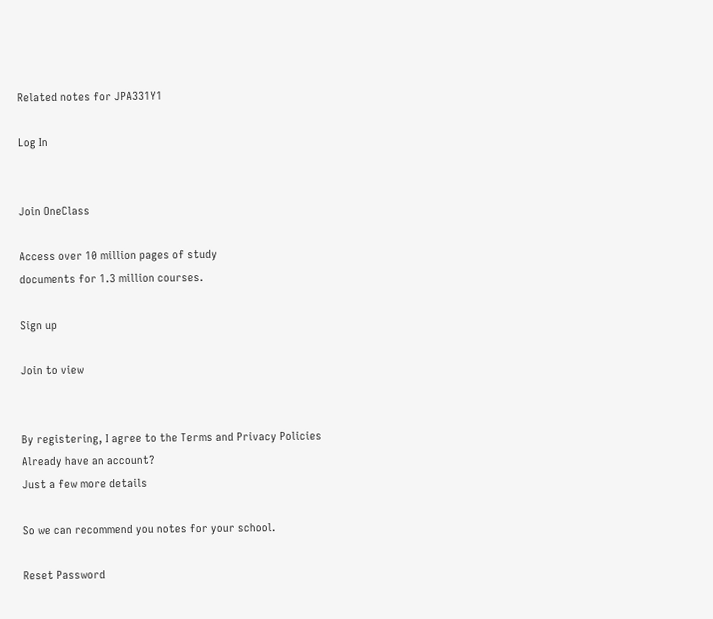Related notes for JPA331Y1

Log In


Join OneClass

Access over 10 million pages of study
documents for 1.3 million courses.

Sign up

Join to view


By registering, I agree to the Terms and Privacy Policies
Already have an account?
Just a few more details

So we can recommend you notes for your school.

Reset Password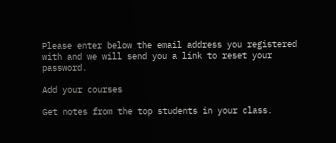Please enter below the email address you registered with and we will send you a link to reset your password.

Add your courses

Get notes from the top students in your class.